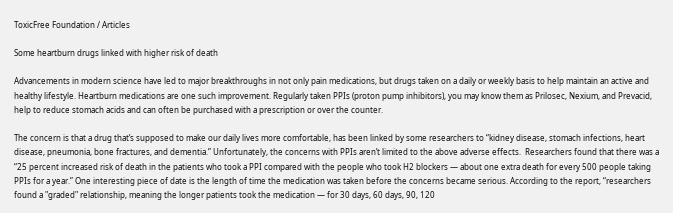ToxicFree Foundation / Articles

Some heartburn drugs linked with higher risk of death

Advancements in modern science have led to major breakthroughs in not only pain medications, but drugs taken on a daily or weekly basis to help maintain an active and healthy lifestyle. Heartburn medications are one such improvement. Regularly taken PPIs (proton pump inhibitors), you may know them as Prilosec, Nexium, and Prevacid, help to reduce stomach acids and can often be purchased with a prescription or over the counter.

The concern is that a drug that’s supposed to make our daily lives more comfortable, has been linked by some researchers to “kidney disease, stomach infections, heart disease, pneumonia, bone fractures, and dementia.” Unfortunately, the concerns with PPIs aren’t limited to the above adverse effects.  Researchers found that there was a “25 percent increased risk of death in the patients who took a PPI compared with the people who took H2 blockers — about one extra death for every 500 people taking PPIs for a year.” One interesting piece of date is the length of time the medication was taken before the concerns became serious. According to the report, “researchers found a "graded" relationship, meaning the longer patients took the medication — for 30 days, 60 days, 90, 120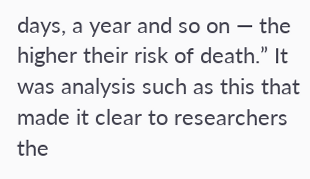days, a year and so on — the higher their risk of death.” It was analysis such as this that made it clear to researchers the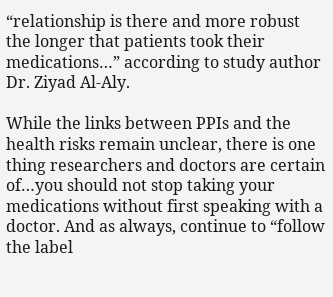“relationship is there and more robust the longer that patients took their medications…” according to study author Dr. Ziyad Al-Aly.

While the links between PPIs and the health risks remain unclear, there is one thing researchers and doctors are certain of…you should not stop taking your medications without first speaking with a doctor. And as always, continue to “follow the label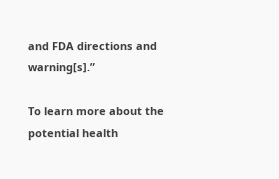and FDA directions and warning[s].”

To learn more about the potential health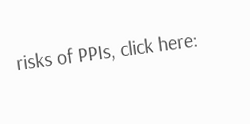risks of PPIs, click here: